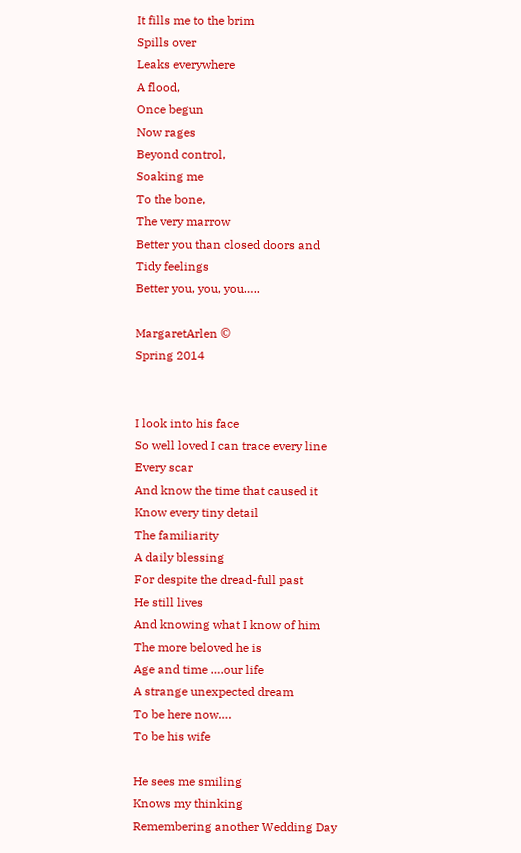It fills me to the brim
Spills over
Leaks everywhere
A flood,
Once begun
Now rages
Beyond control,
Soaking me
To the bone,
The very marrow
Better you than closed doors and
Tidy feelings
Better you, you, you…..

MargaretArlen ©
Spring 2014


I look into his face
So well loved I can trace every line
Every scar
And know the time that caused it
Know every tiny detail
The familiarity
A daily blessing
For despite the dread-full past
He still lives
And knowing what I know of him
The more beloved he is
Age and time ….our life
A strange unexpected dream
To be here now….
To be his wife

He sees me smiling
Knows my thinking
Remembering another Wedding Day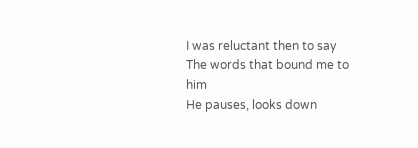I was reluctant then to say
The words that bound me to him
He pauses, looks down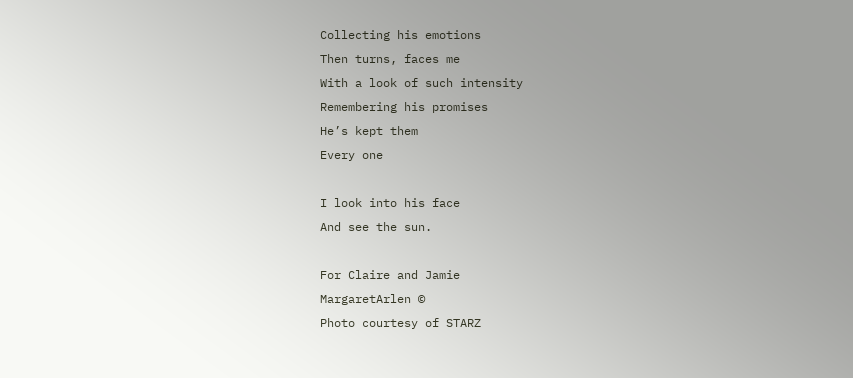Collecting his emotions
Then turns, faces me
With a look of such intensity
Remembering his promises
He’s kept them
Every one

I look into his face
And see the sun.

For Claire and Jamie
MargaretArlen ©
Photo courtesy of STARZ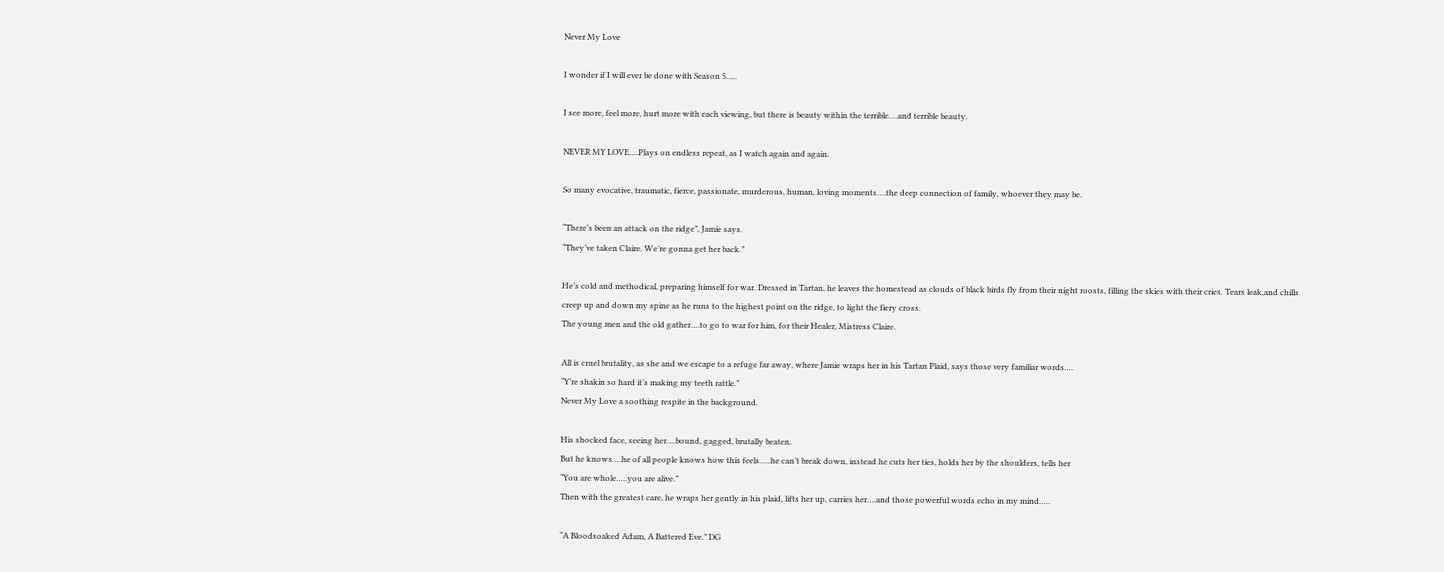Never My Love

I wonder if I will ever be done with Season 5…..

I see more, feel more, hurt more with each viewing, but there is beauty within the terrible….and terrible beauty.

NEVER MY LOVE….Plays on endless repeat, as I watch again and again.

So many evocative, traumatic, fierce, passionate, murderous, human, loving moments….the deep connection of family, whoever they may be.

“There’s been an attack on the ridge”, Jamie says.
“They’ve taken Claire. We’re gonna get her back.”

He’s cold and methodical, preparing himself for war. Dressed in Tartan, he leaves the homestead as clouds of black birds fly from their night roosts, filling the skies with their cries. Tears leak,and chills creep up and down my spine as he runs to the highest point on the ridge, to light the fiery cross.
The young men and the old gather….to go to war for him, for their Healer, Mistress Claire.

All is cruel brutality, as she and we escape to a refuge far away, where Jamie wraps her in his Tartan Plaid, says those very familiar words….
“Y’re shakin so hard it’s making my teeth rattle.”
Never My Love a soothing respite in the background.

His shocked face, seeing her….bound, gagged, brutally beaten.
But he knows….he of all people knows how this feels…..he can’t break down, instead he cuts her ties, holds her by the shoulders, tells her
“You are whole…..you are alive.”
Then with the greatest care, he wraps her gently in his plaid, lifts her up, carries her….and those powerful words echo in my mind…..

“A Bloodsoaked Adam, A Battered Eve.” DG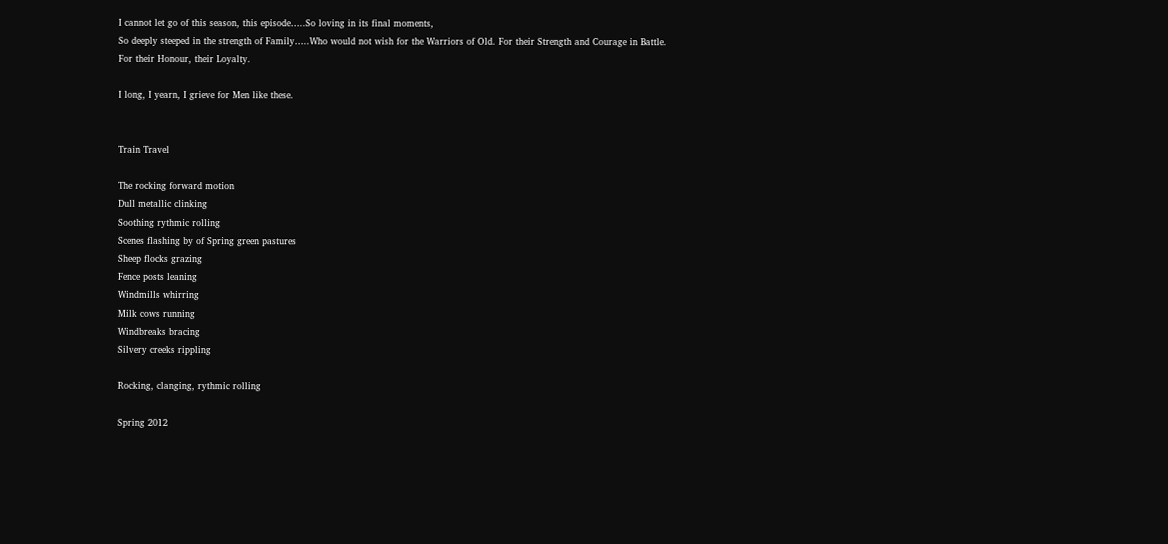I cannot let go of this season, this episode…..So loving in its final moments,
So deeply steeped in the strength of Family…..Who would not wish for the Warriors of Old. For their Strength and Courage in Battle.
For their Honour, their Loyalty.

I long, I yearn, I grieve for Men like these.


Train Travel

The rocking forward motion
Dull metallic clinking
Soothing rythmic rolling
Scenes flashing by of Spring green pastures
Sheep flocks grazing
Fence posts leaning
Windmills whirring
Milk cows running
Windbreaks bracing
Silvery creeks rippling

Rocking, clanging, rythmic rolling

Spring 2012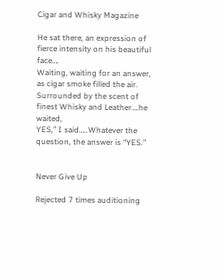Cigar and Whisky Magazine

He sat there, an expression of fierce intensity on his beautiful face….
Waiting, waiting for an answer, as cigar smoke filled the air.
Surrounded by the scent of finest Whisky and Leather….he waited,
YES,” I said…..Whatever the question, the answer is “YES.”


Never Give Up

Rejected 7 times auditioning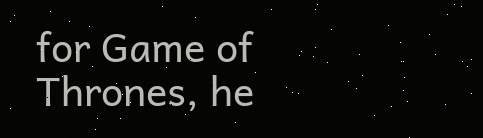for Game of Thrones, he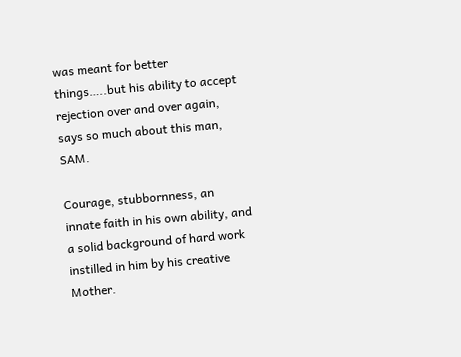was meant for better things…..but his ability to accept rejection over and over again, says so much about this man, SAM.

Courage, stubbornness, an innate faith in his own ability, and a solid background of hard work instilled in him by his creative Mother.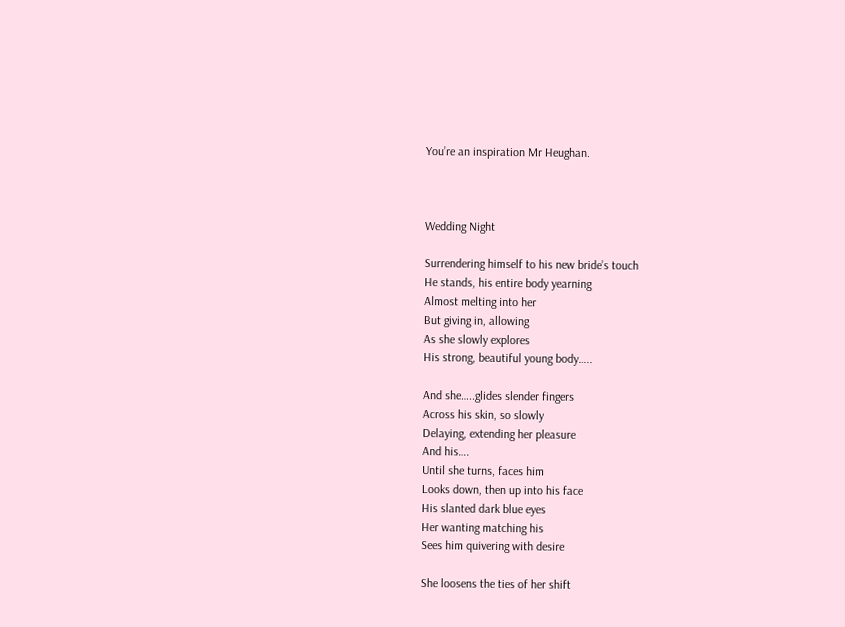You’re an inspiration Mr Heughan.



Wedding Night

Surrendering himself to his new bride’s touch
He stands, his entire body yearning
Almost melting into her
But giving in, allowing
As she slowly explores
His strong, beautiful young body…..

And she…..glides slender fingers
Across his skin, so slowly
Delaying, extending her pleasure
And his….
Until she turns, faces him
Looks down, then up into his face
His slanted dark blue eyes
Her wanting matching his
Sees him quivering with desire

She loosens the ties of her shift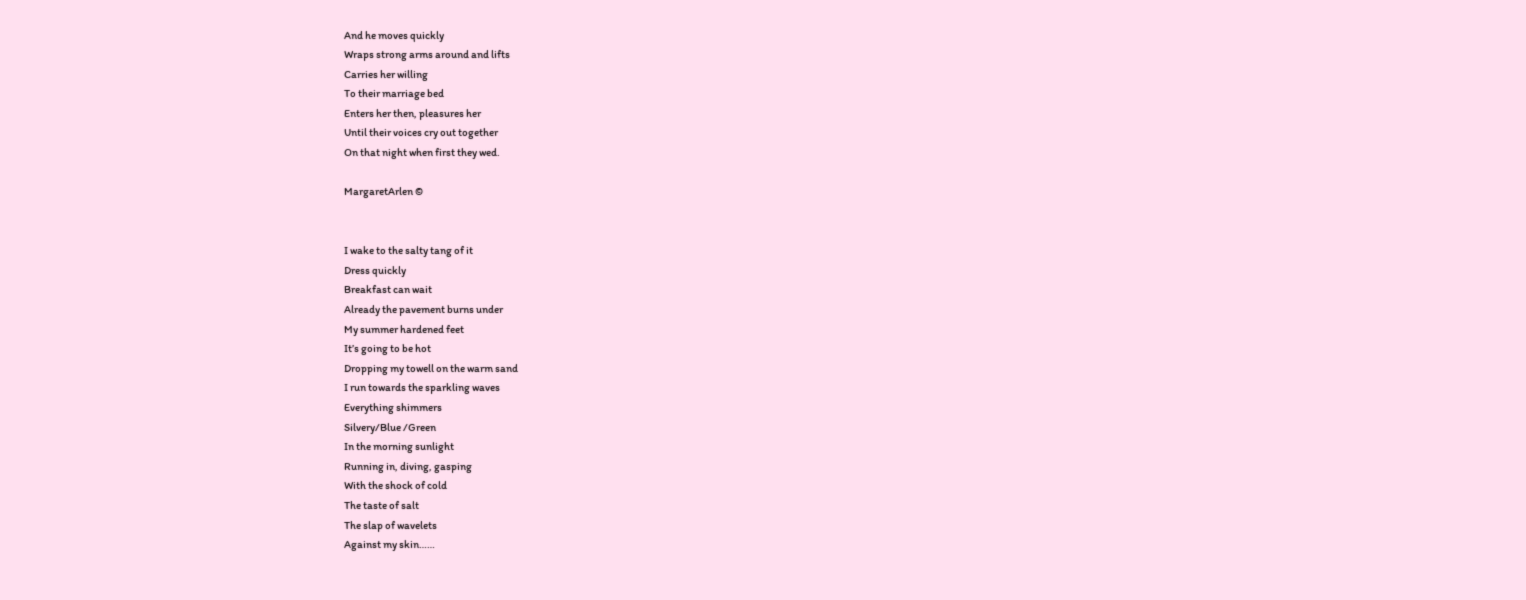And he moves quickly
Wraps strong arms around and lifts
Carries her willing
To their marriage bed
Enters her then, pleasures her
Until their voices cry out together
On that night when first they wed.

MargaretArlen ©


I wake to the salty tang of it
Dress quickly
Breakfast can wait
Already the pavement burns under
My summer hardened feet
It’s going to be hot
Dropping my towell on the warm sand
I run towards the sparkling waves
Everything shimmers
Silvery/Blue /Green
In the morning sunlight
Running in, diving, gasping
With the shock of cold
The taste of salt
The slap of wavelets
Against my skin……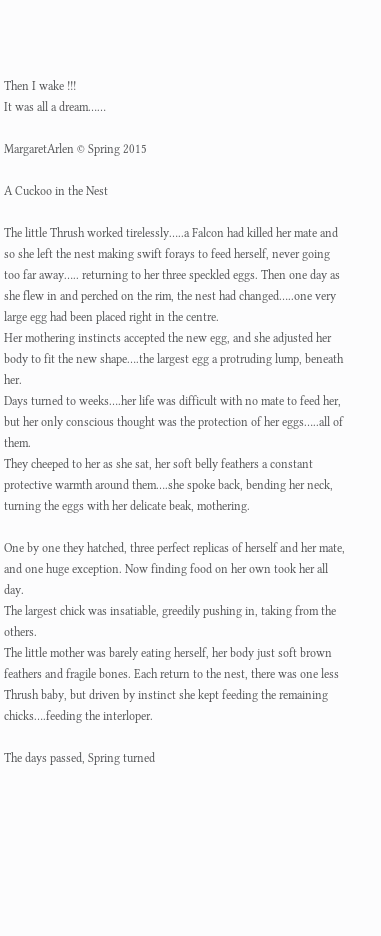Then I wake !!!
It was all a dream……

MargaretArlen © Spring 2015

A Cuckoo in the Nest

The little Thrush worked tirelessly…..a Falcon had killed her mate and so she left the nest making swift forays to feed herself, never going too far away….. returning to her three speckled eggs. Then one day as she flew in and perched on the rim, the nest had changed…..one very large egg had been placed right in the centre.
Her mothering instincts accepted the new egg, and she adjusted her body to fit the new shape….the largest egg a protruding lump, beneath her.
Days turned to weeks….her life was difficult with no mate to feed her, but her only conscious thought was the protection of her eggs…..all of them.
They cheeped to her as she sat, her soft belly feathers a constant protective warmth around them….she spoke back, bending her neck, turning the eggs with her delicate beak, mothering.

One by one they hatched, three perfect replicas of herself and her mate, and one huge exception. Now finding food on her own took her all day.
The largest chick was insatiable, greedily pushing in, taking from the others.
The little mother was barely eating herself, her body just soft brown feathers and fragile bones. Each return to the nest, there was one less Thrush baby, but driven by instinct she kept feeding the remaining chicks….feeding the interloper.

The days passed, Spring turned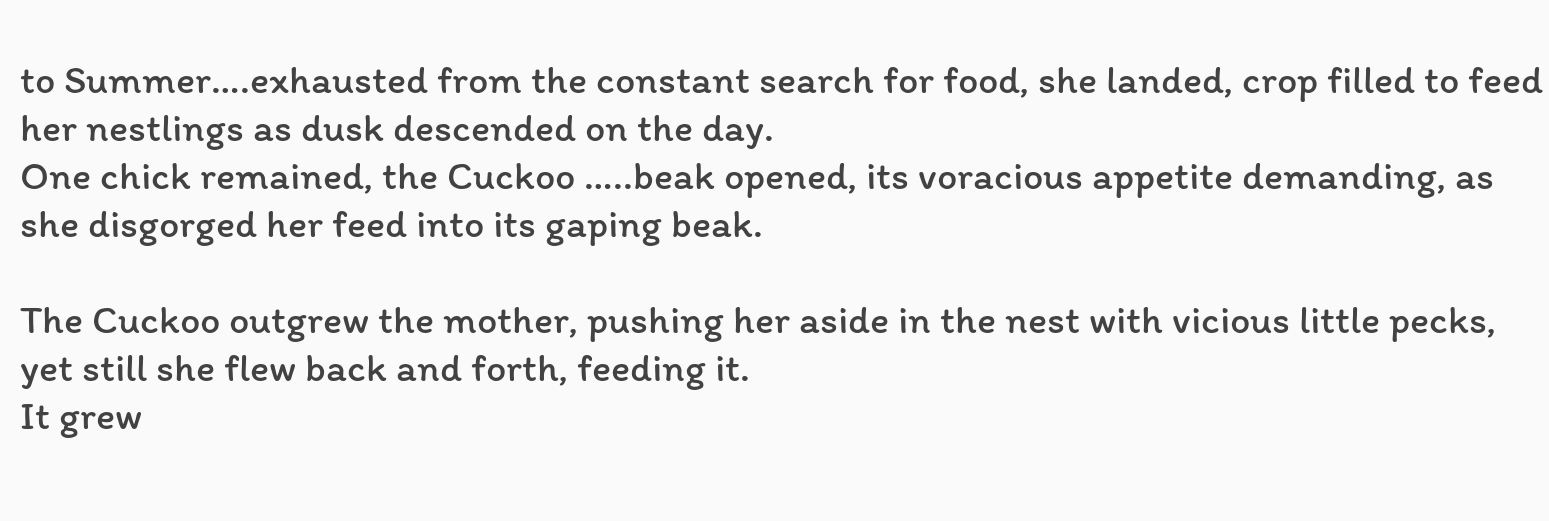to Summer….exhausted from the constant search for food, she landed, crop filled to feed her nestlings as dusk descended on the day.
One chick remained, the Cuckoo …..beak opened, its voracious appetite demanding, as she disgorged her feed into its gaping beak.

The Cuckoo outgrew the mother, pushing her aside in the nest with vicious little pecks, yet still she flew back and forth, feeding it.
It grew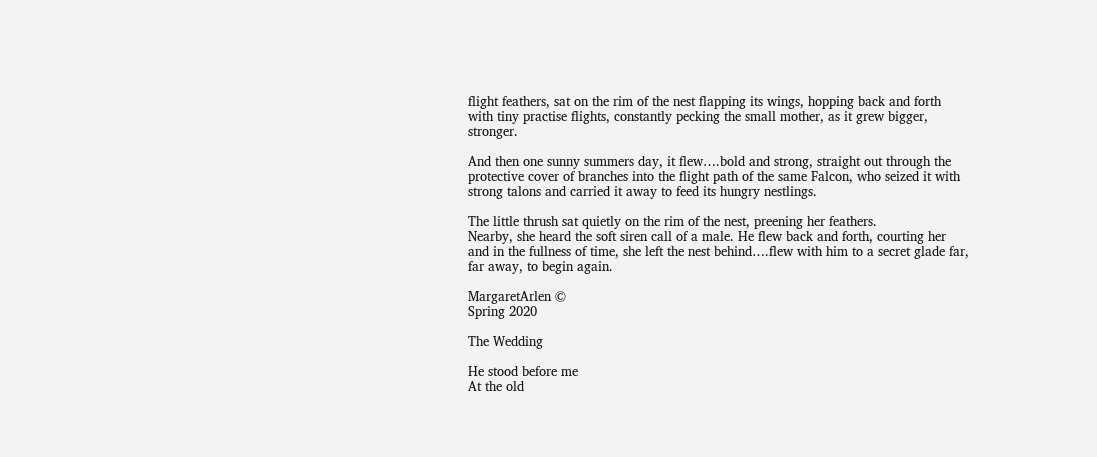flight feathers, sat on the rim of the nest flapping its wings, hopping back and forth with tiny practise flights, constantly pecking the small mother, as it grew bigger, stronger.

And then one sunny summers day, it flew….bold and strong, straight out through the protective cover of branches into the flight path of the same Falcon, who seized it with strong talons and carried it away to feed its hungry nestlings.

The little thrush sat quietly on the rim of the nest, preening her feathers.
Nearby, she heard the soft siren call of a male. He flew back and forth, courting her and in the fullness of time, she left the nest behind….flew with him to a secret glade far, far away, to begin again.

MargaretArlen ©
Spring 2020

The Wedding

He stood before me
At the old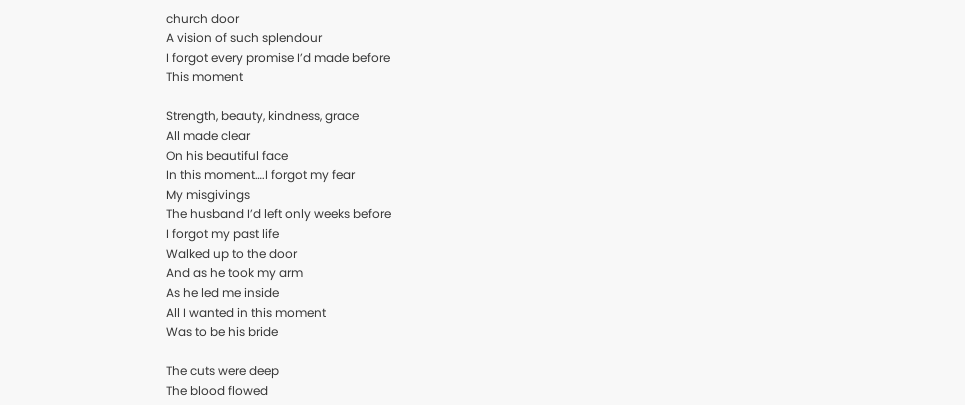church door
A vision of such splendour
I forgot every promise I’d made before
This moment

Strength, beauty, kindness, grace
All made clear
On his beautiful face
In this moment….I forgot my fear
My misgivings
The husband I’d left only weeks before
I forgot my past life
Walked up to the door
And as he took my arm
As he led me inside
All I wanted in this moment
Was to be his bride

The cuts were deep
The blood flowed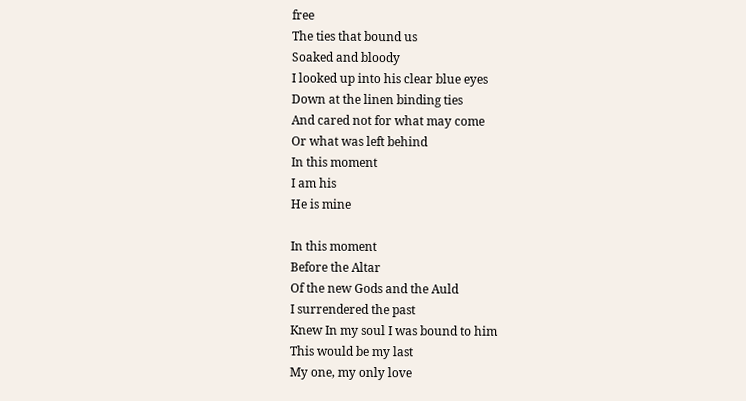free
The ties that bound us
Soaked and bloody
I looked up into his clear blue eyes
Down at the linen binding ties
And cared not for what may come
Or what was left behind
In this moment
I am his
He is mine

In this moment
Before the Altar
Of the new Gods and the Auld
I surrendered the past
Knew In my soul I was bound to him
This would be my last
My one, my only love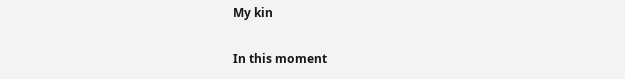My kin

In this moment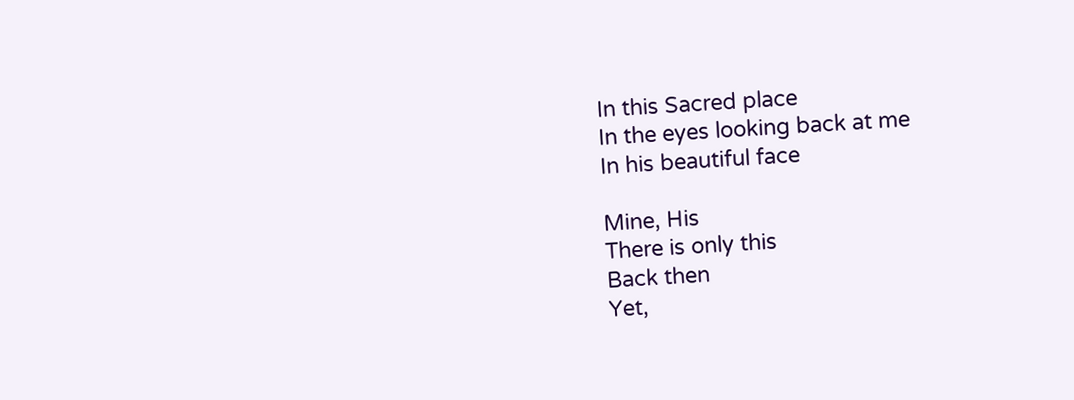In this Sacred place
In the eyes looking back at me
In his beautiful face

Mine, His
There is only this
Back then
Yet,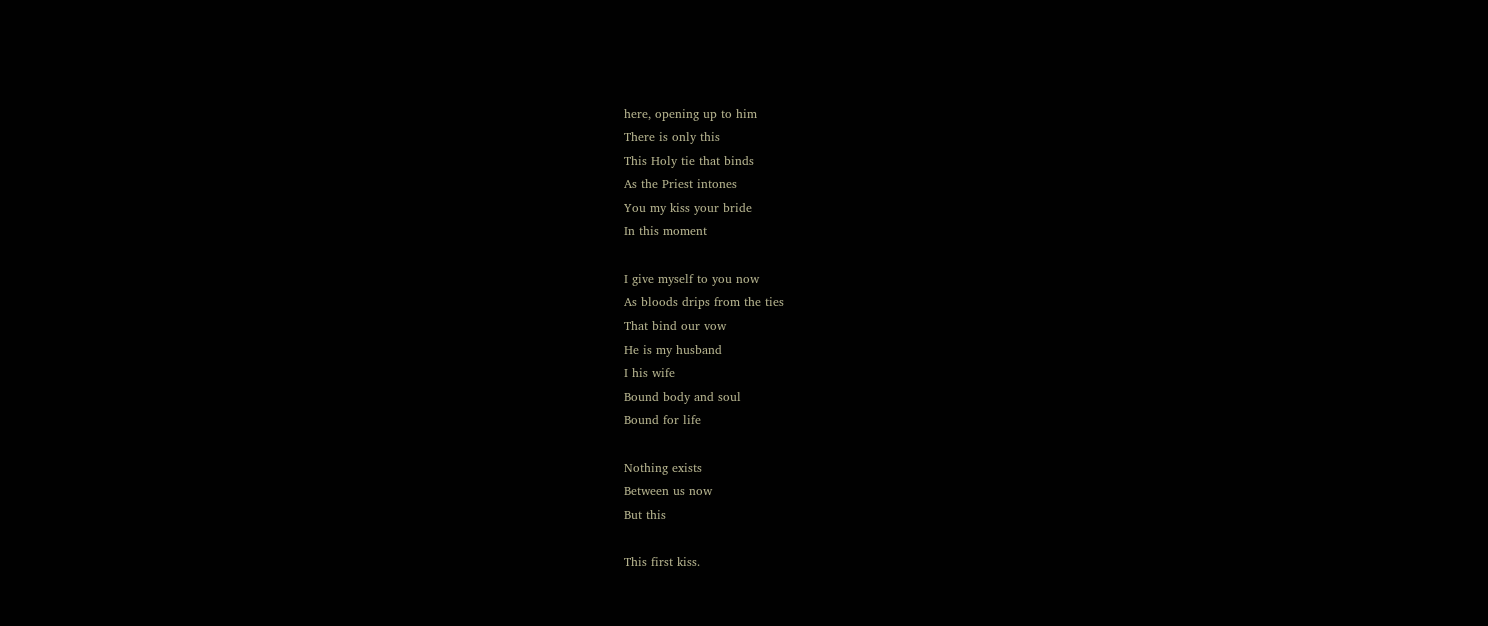here, opening up to him
There is only this
This Holy tie that binds
As the Priest intones
You my kiss your bride
In this moment

I give myself to you now
As bloods drips from the ties
That bind our vow
He is my husband
I his wife
Bound body and soul
Bound for life

Nothing exists
Between us now
But this

This first kiss.